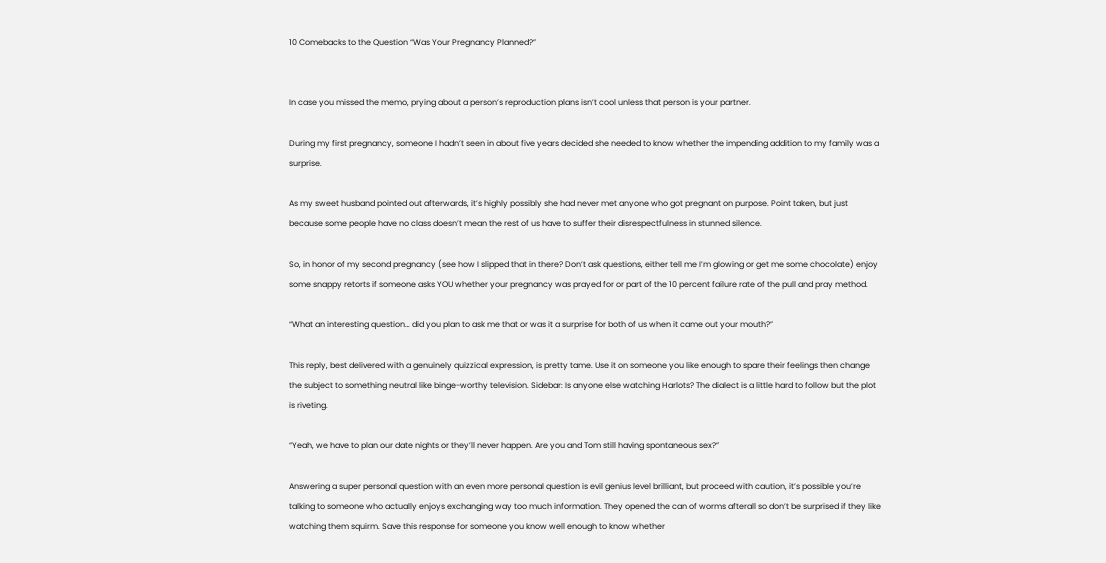10 Comebacks to the Question “Was Your Pregnancy Planned?”


In case you missed the memo, prying about a person’s reproduction plans isn’t cool unless that person is your partner.

During my first pregnancy, someone I hadn’t seen in about five years decided she needed to know whether the impending addition to my family was a surprise.

As my sweet husband pointed out afterwards, it’s highly possibly she had never met anyone who got pregnant on purpose. Point taken, but just because some people have no class doesn’t mean the rest of us have to suffer their disrespectfulness in stunned silence.

So, in honor of my second pregnancy (see how I slipped that in there? Don’t ask questions, either tell me I’m glowing or get me some chocolate) enjoy some snappy retorts if someone asks YOU whether your pregnancy was prayed for or part of the 10 percent failure rate of the pull and pray method.

“What an interesting question… did you plan to ask me that or was it a surprise for both of us when it came out your mouth?”

This reply, best delivered with a genuinely quizzical expression, is pretty tame. Use it on someone you like enough to spare their feelings then change the subject to something neutral like binge-worthy television. Sidebar: Is anyone else watching Harlots? The dialect is a little hard to follow but the plot is riveting.

“Yeah, we have to plan our date nights or they’ll never happen. Are you and Tom still having spontaneous sex?”

Answering a super personal question with an even more personal question is evil genius level brilliant, but proceed with caution, it’s possible you’re talking to someone who actually enjoys exchanging way too much information. They opened the can of worms afterall so don’t be surprised if they like watching them squirm. Save this response for someone you know well enough to know whether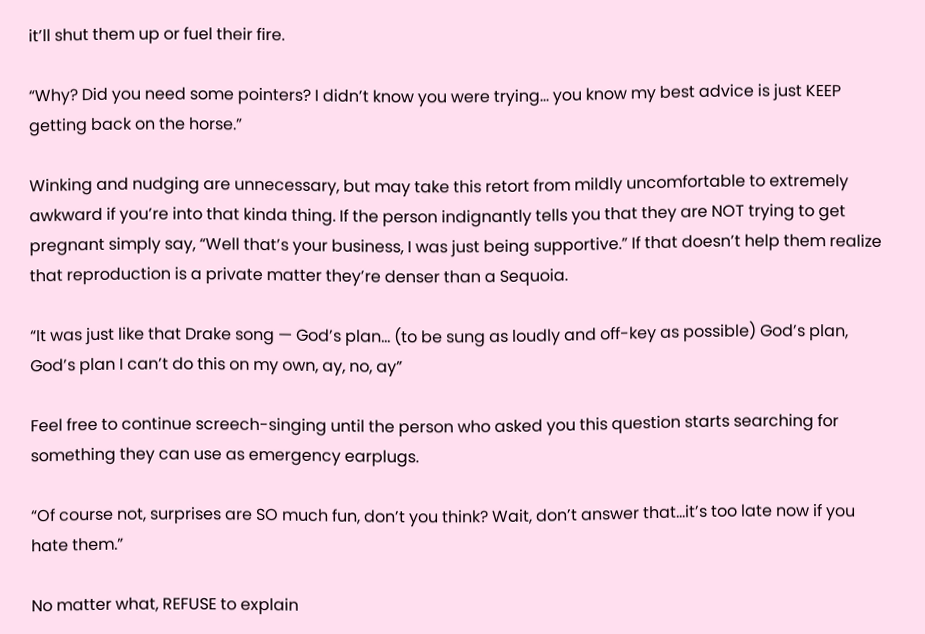it’ll shut them up or fuel their fire.

“Why? Did you need some pointers? I didn’t know you were trying… you know my best advice is just KEEP getting back on the horse.”

Winking and nudging are unnecessary, but may take this retort from mildly uncomfortable to extremely awkward if you’re into that kinda thing. If the person indignantly tells you that they are NOT trying to get pregnant simply say, “Well that’s your business, I was just being supportive.” If that doesn’t help them realize that reproduction is a private matter they’re denser than a Sequoia.

“It was just like that Drake song — God’s plan… (to be sung as loudly and off-key as possible) God’s plan, God’s plan I can’t do this on my own, ay, no, ay”

Feel free to continue screech-singing until the person who asked you this question starts searching for something they can use as emergency earplugs.

“Of course not, surprises are SO much fun, don’t you think? Wait, don’t answer that…it’s too late now if you hate them.”

No matter what, REFUSE to explain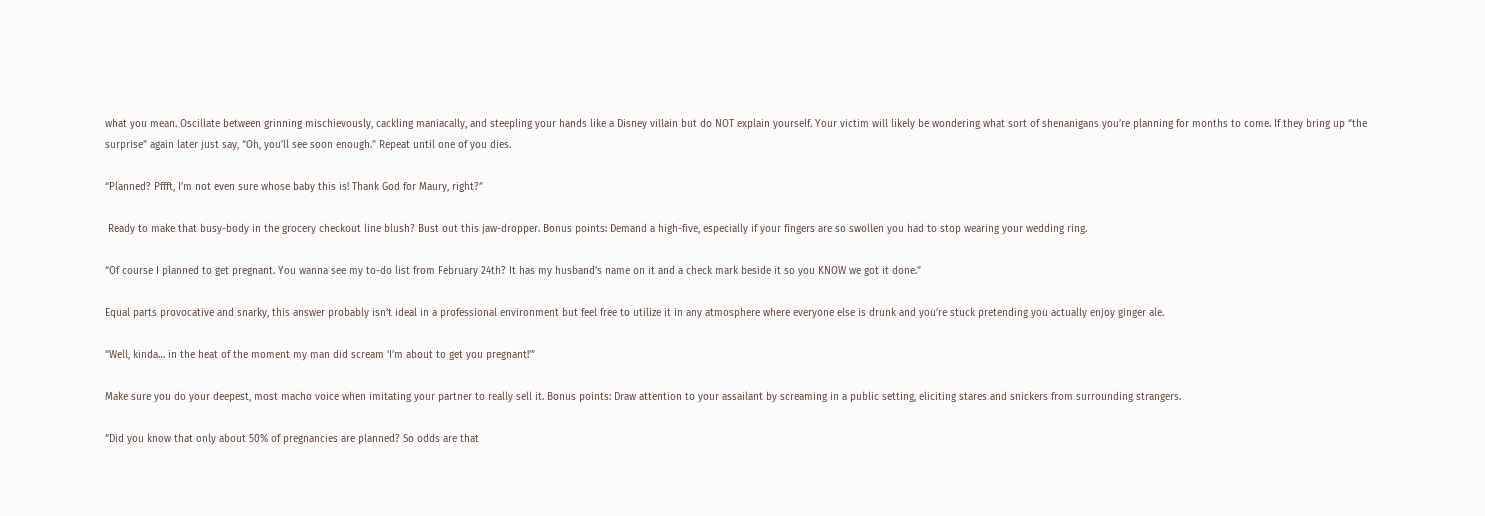what you mean. Oscillate between grinning mischievously, cackling maniacally, and steepling your hands like a Disney villain but do NOT explain yourself. Your victim will likely be wondering what sort of shenanigans you’re planning for months to come. If they bring up “the surprise” again later just say, “Oh, you’ll see soon enough.” Repeat until one of you dies.

“Planned? Pffft, I’m not even sure whose baby this is! Thank God for Maury, right?”

 Ready to make that busy-body in the grocery checkout line blush? Bust out this jaw-dropper. Bonus points: Demand a high-five, especially if your fingers are so swollen you had to stop wearing your wedding ring.

“Of course I planned to get pregnant. You wanna see my to-do list from February 24th? It has my husband’s name on it and a check mark beside it so you KNOW we got it done.”

Equal parts provocative and snarky, this answer probably isn’t ideal in a professional environment but feel free to utilize it in any atmosphere where everyone else is drunk and you’re stuck pretending you actually enjoy ginger ale.

“Well, kinda… in the heat of the moment my man did scream ‘I’m about to get you pregnant!’”

Make sure you do your deepest, most macho voice when imitating your partner to really sell it. Bonus points: Draw attention to your assailant by screaming in a public setting, eliciting stares and snickers from surrounding strangers.

“Did you know that only about 50% of pregnancies are planned? So odds are that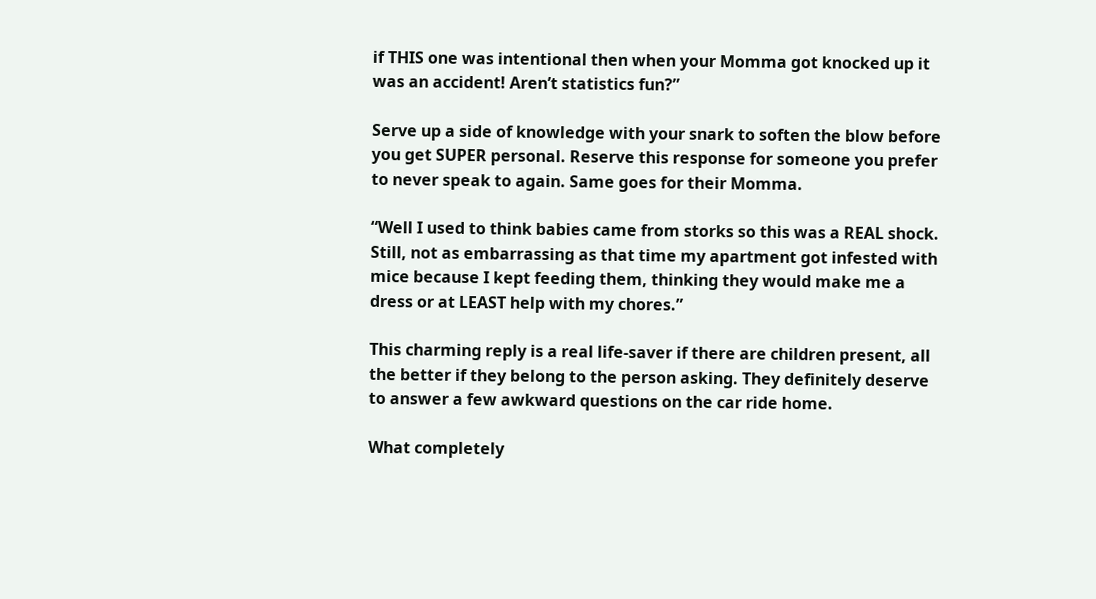if THIS one was intentional then when your Momma got knocked up it was an accident! Aren’t statistics fun?”

Serve up a side of knowledge with your snark to soften the blow before you get SUPER personal. Reserve this response for someone you prefer to never speak to again. Same goes for their Momma.

“Well I used to think babies came from storks so this was a REAL shock. Still, not as embarrassing as that time my apartment got infested with mice because I kept feeding them, thinking they would make me a dress or at LEAST help with my chores.”

This charming reply is a real life-saver if there are children present, all the better if they belong to the person asking. They definitely deserve to answer a few awkward questions on the car ride home.

What completely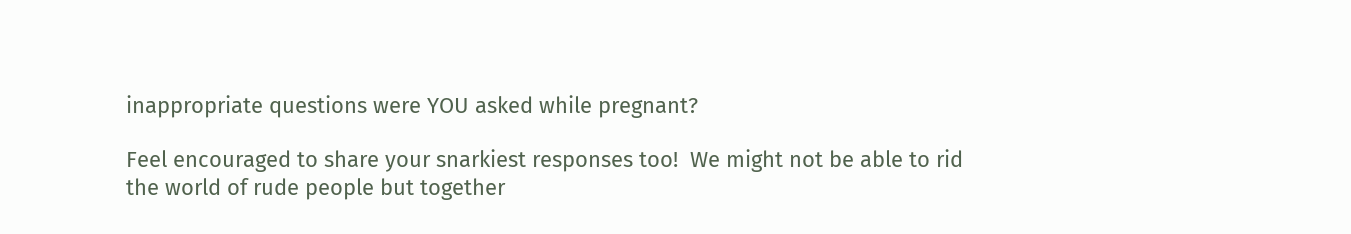inappropriate questions were YOU asked while pregnant?

Feel encouraged to share your snarkiest responses too!  We might not be able to rid the world of rude people but together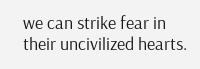we can strike fear in their uncivilized hearts.